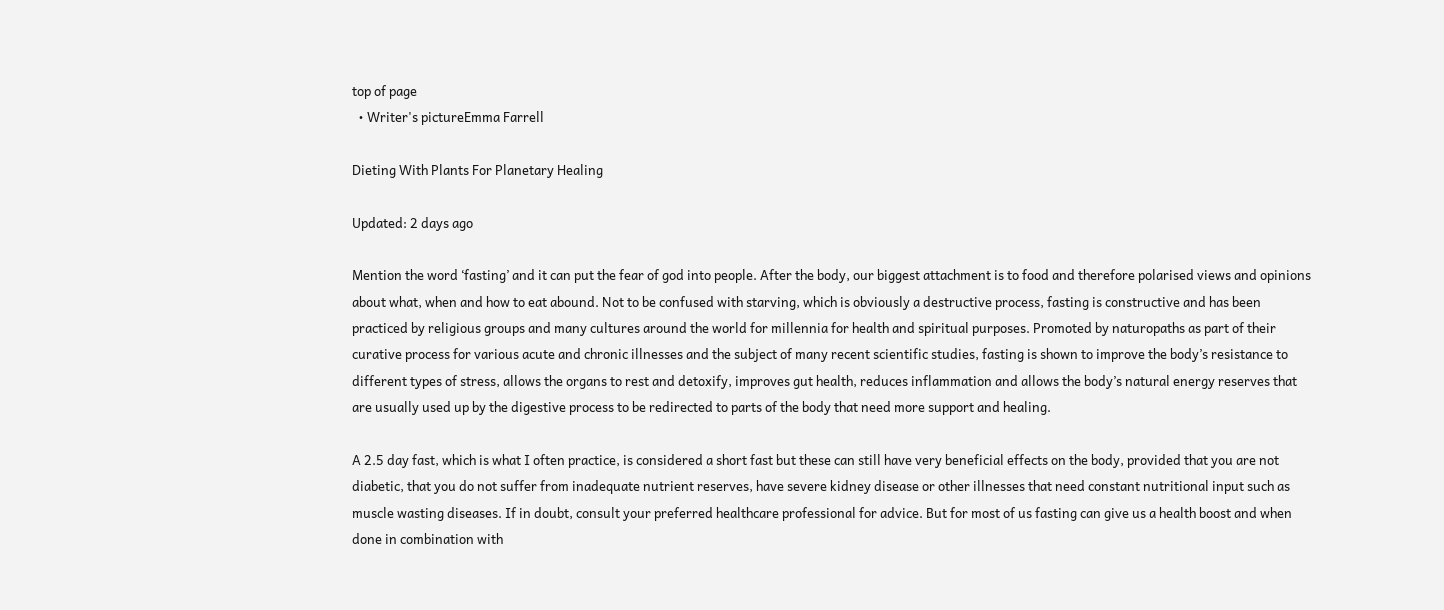top of page
  • Writer's pictureEmma Farrell

Dieting With Plants For Planetary Healing

Updated: 2 days ago

Mention the word ‘fasting’ and it can put the fear of god into people. After the body, our biggest attachment is to food and therefore polarised views and opinions about what, when and how to eat abound. Not to be confused with starving, which is obviously a destructive process, fasting is constructive and has been practiced by religious groups and many cultures around the world for millennia for health and spiritual purposes. Promoted by naturopaths as part of their curative process for various acute and chronic illnesses and the subject of many recent scientific studies, fasting is shown to improve the body’s resistance to different types of stress, allows the organs to rest and detoxify, improves gut health, reduces inflammation and allows the body’s natural energy reserves that are usually used up by the digestive process to be redirected to parts of the body that need more support and healing.

A 2.5 day fast, which is what I often practice, is considered a short fast but these can still have very beneficial effects on the body, provided that you are not diabetic, that you do not suffer from inadequate nutrient reserves, have severe kidney disease or other illnesses that need constant nutritional input such as muscle wasting diseases. If in doubt, consult your preferred healthcare professional for advice. But for most of us fasting can give us a health boost and when done in combination with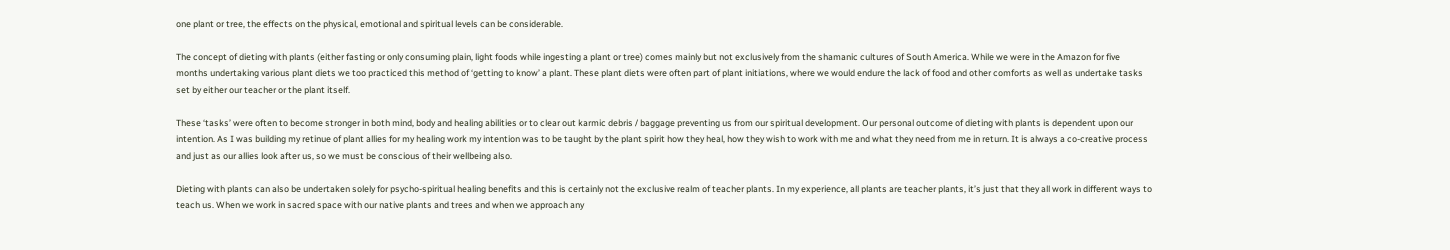one plant or tree, the effects on the physical, emotional and spiritual levels can be considerable.

The concept of dieting with plants (either fasting or only consuming plain, light foods while ingesting a plant or tree) comes mainly but not exclusively from the shamanic cultures of South America. While we were in the Amazon for five months undertaking various plant diets we too practiced this method of ‘getting to know’ a plant. These plant diets were often part of plant initiations, where we would endure the lack of food and other comforts as well as undertake tasks set by either our teacher or the plant itself.

These ‘tasks’ were often to become stronger in both mind, body and healing abilities or to clear out karmic debris / baggage preventing us from our spiritual development. Our personal outcome of dieting with plants is dependent upon our intention. As I was building my retinue of plant allies for my healing work my intention was to be taught by the plant spirit how they heal, how they wish to work with me and what they need from me in return. It is always a co-creative process and just as our allies look after us, so we must be conscious of their wellbeing also.

Dieting with plants can also be undertaken solely for psycho-spiritual healing benefits and this is certainly not the exclusive realm of teacher plants. In my experience, all plants are teacher plants, it’s just that they all work in different ways to teach us. When we work in sacred space with our native plants and trees and when we approach any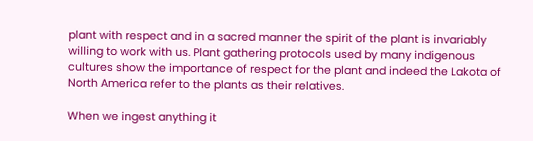plant with respect and in a sacred manner the spirit of the plant is invariably willing to work with us. Plant gathering protocols used by many indigenous cultures show the importance of respect for the plant and indeed the Lakota of North America refer to the plants as their relatives.

When we ingest anything it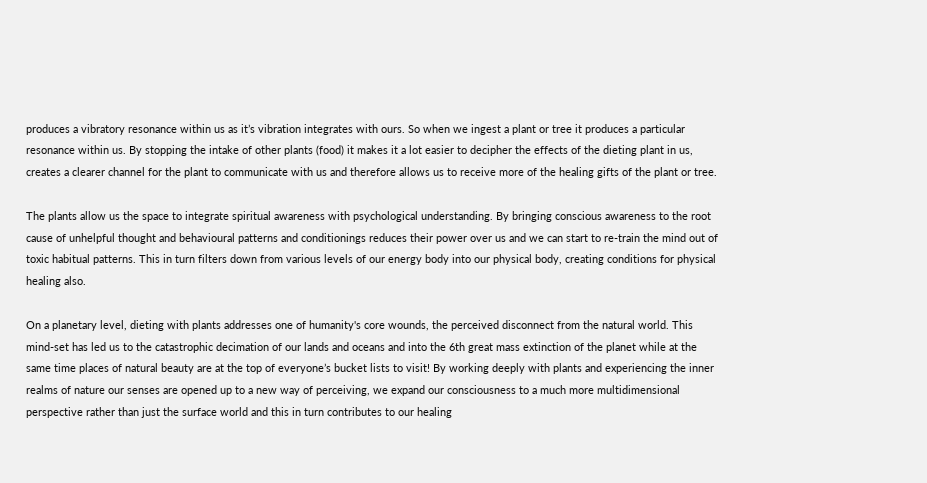produces a vibratory resonance within us as it’s vibration integrates with ours. So when we ingest a plant or tree it produces a particular resonance within us. By stopping the intake of other plants (food) it makes it a lot easier to decipher the effects of the dieting plant in us, creates a clearer channel for the plant to communicate with us and therefore allows us to receive more of the healing gifts of the plant or tree.

The plants allow us the space to integrate spiritual awareness with psychological understanding. By bringing conscious awareness to the root cause of unhelpful thought and behavioural patterns and conditionings reduces their power over us and we can start to re-train the mind out of toxic habitual patterns. This in turn filters down from various levels of our energy body into our physical body, creating conditions for physical healing also.

On a planetary level, dieting with plants addresses one of humanity's core wounds, the perceived disconnect from the natural world. This mind-set has led us to the catastrophic decimation of our lands and oceans and into the 6th great mass extinction of the planet while at the same time places of natural beauty are at the top of everyone’s bucket lists to visit! By working deeply with plants and experiencing the inner realms of nature our senses are opened up to a new way of perceiving, we expand our consciousness to a much more multidimensional perspective rather than just the surface world and this in turn contributes to our healing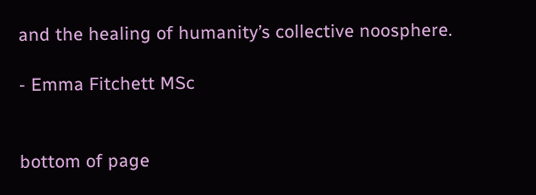and the healing of humanity’s collective noosphere.

- Emma Fitchett MSc


bottom of page